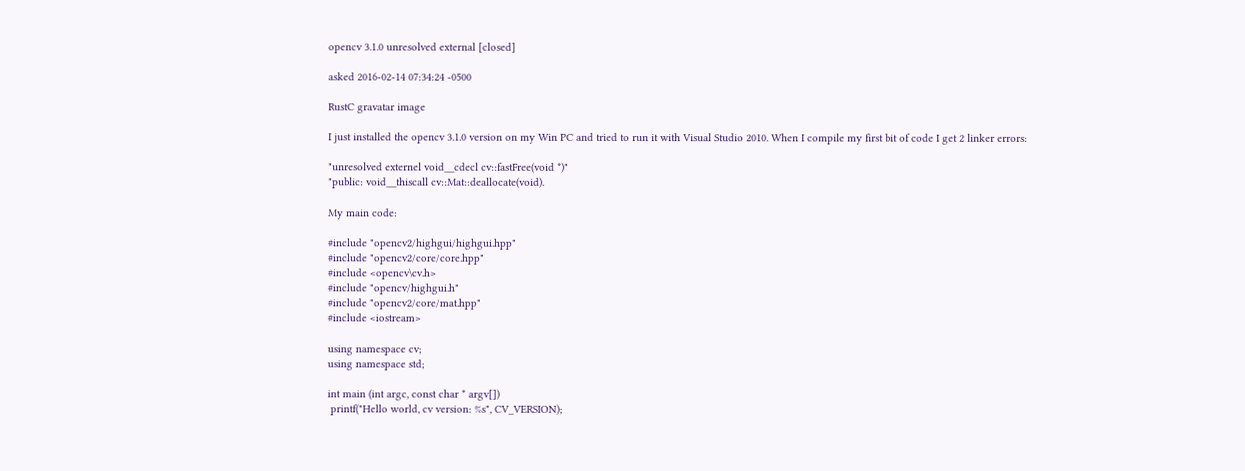opencv 3.1.0 unresolved external [closed]

asked 2016-02-14 07:34:24 -0500

RustC gravatar image

I just installed the opencv 3.1.0 version on my Win PC and tried to run it with Visual Studio 2010. When I compile my first bit of code I get 2 linker errors:

"unresolved externel void__cdecl cv::fastFree(void *)"
"public: void__thiscall cv::Mat::deallocate(void).

My main code:

#include "opencv2/highgui/highgui.hpp"
#include "opencv2/core/core.hpp"
#include <opencv\cv.h>
#include "opencv/highgui.h"
#include "opencv2/core/mat.hpp"
#include <iostream>

using namespace cv;
using namespace std;

int main (int argc, const char * argv[])
 printf("Hello world, cv version: %s", CV_VERSION);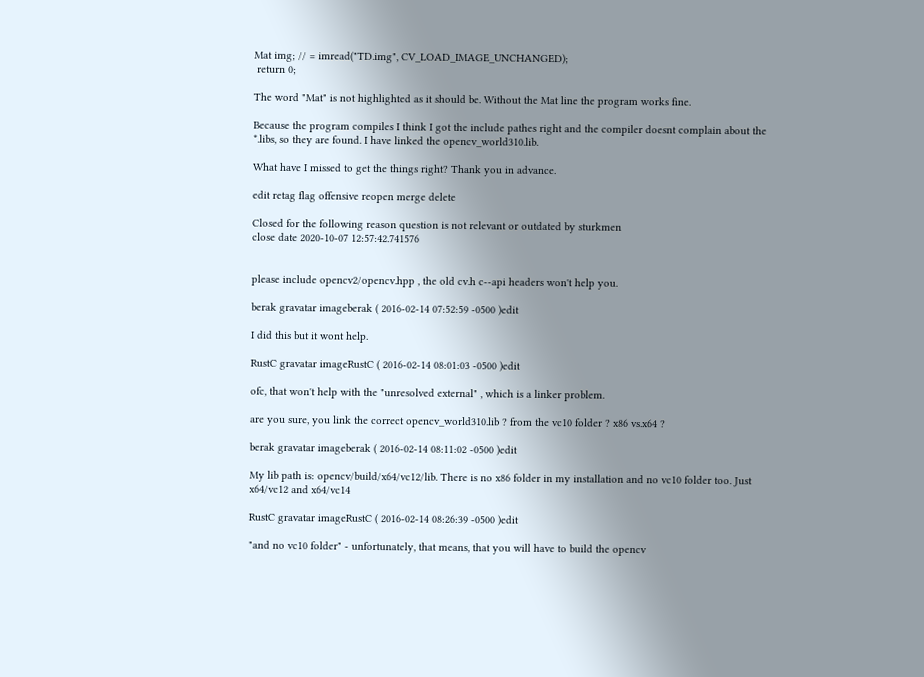Mat img; // = imread("TD.img", CV_LOAD_IMAGE_UNCHANGED);
 return 0;

The word "Mat" is not highlighted as it should be. Without the Mat line the program works fine.

Because the program compiles I think I got the include pathes right and the compiler doesnt complain about the *.libs, so they are found. I have linked the opencv_world310.lib.

What have I missed to get the things right? Thank you in advance.

edit retag flag offensive reopen merge delete

Closed for the following reason question is not relevant or outdated by sturkmen
close date 2020-10-07 12:57:42.741576


please include opencv2/opencv.hpp , the old cv.h c--api headers won't help you.

berak gravatar imageberak ( 2016-02-14 07:52:59 -0500 )edit

I did this but it wont help.

RustC gravatar imageRustC ( 2016-02-14 08:01:03 -0500 )edit

ofc, that won't help with the "unresolved external" , which is a linker problem.

are you sure, you link the correct opencv_world310.lib ? from the vc10 folder ? x86 vs.x64 ?

berak gravatar imageberak ( 2016-02-14 08:11:02 -0500 )edit

My lib path is: opencv/build/x64/vc12/lib. There is no x86 folder in my installation and no vc10 folder too. Just x64/vc12 and x64/vc14

RustC gravatar imageRustC ( 2016-02-14 08:26:39 -0500 )edit

"and no vc10 folder" - unfortunately, that means, that you will have to build the opencv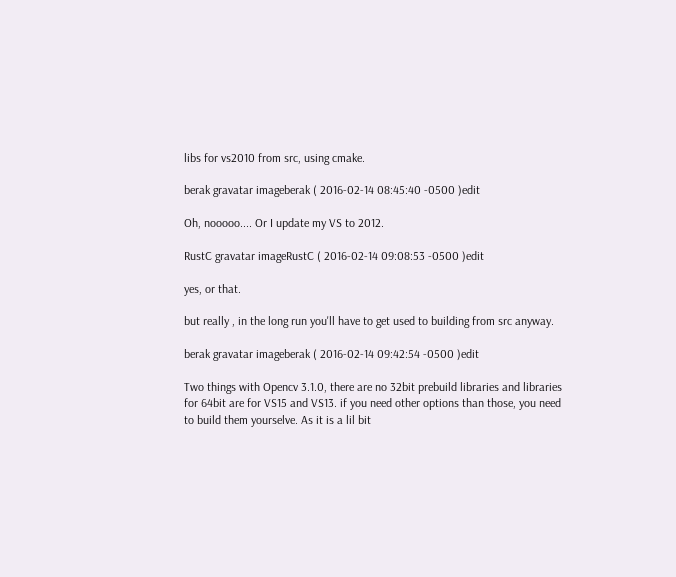libs for vs2010 from src, using cmake.

berak gravatar imageberak ( 2016-02-14 08:45:40 -0500 )edit

Oh, nooooo.... Or I update my VS to 2012.

RustC gravatar imageRustC ( 2016-02-14 09:08:53 -0500 )edit

yes, or that.

but really , in the long run you'll have to get used to building from src anyway.

berak gravatar imageberak ( 2016-02-14 09:42:54 -0500 )edit

Two things with Opencv 3.1.0, there are no 32bit prebuild libraries and libraries for 64bit are for VS15 and VS13. if you need other options than those, you need to build them yourselve. As it is a lil bit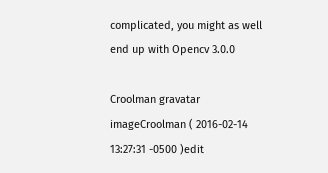complicated, you might as well end up with Opencv 3.0.0

Croolman gravatar imageCroolman ( 2016-02-14 13:27:31 -0500 )edit